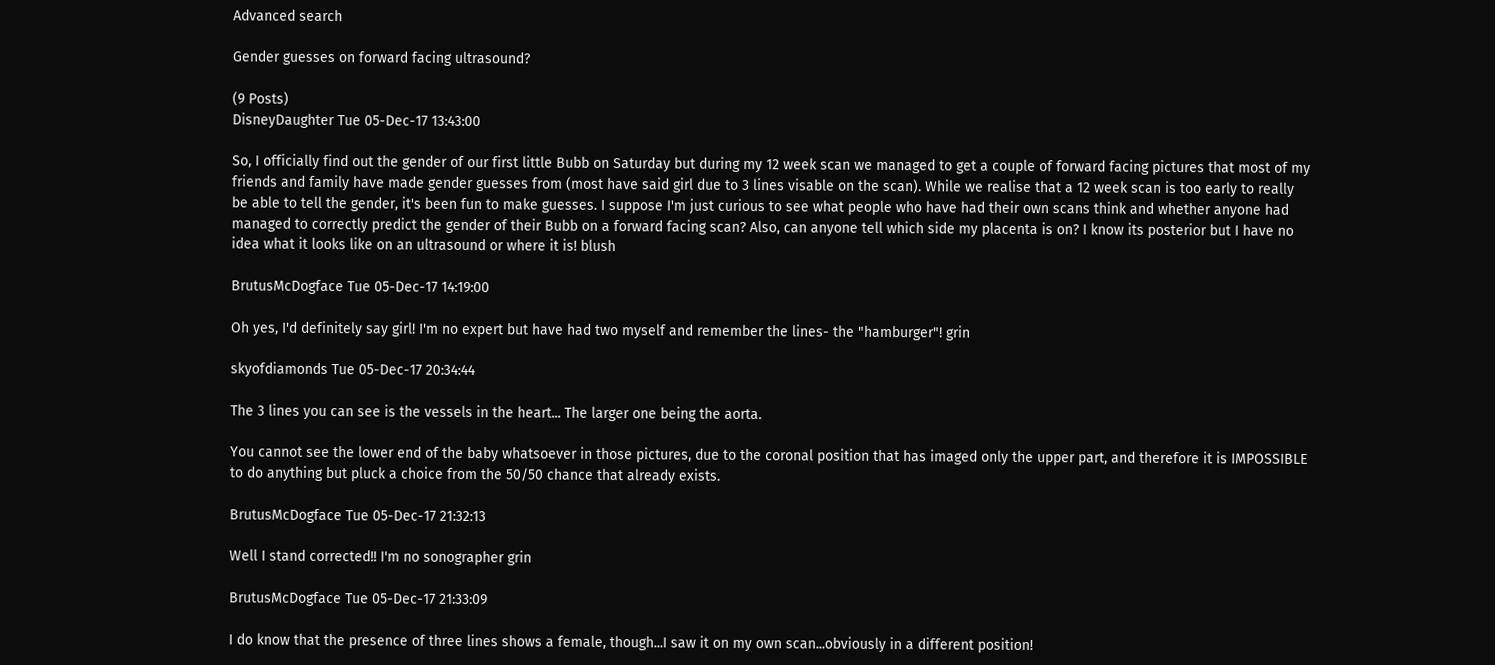Advanced search

Gender guesses on forward facing ultrasound?

(9 Posts)
DisneyDaughter Tue 05-Dec-17 13:43:00

So, I officially find out the gender of our first little Bubb on Saturday but during my 12 week scan we managed to get a couple of forward facing pictures that most of my friends and family have made gender guesses from (most have said girl due to 3 lines visable on the scan). While we realise that a 12 week scan is too early to really be able to tell the gender, it's been fun to make guesses. I suppose I'm just curious to see what people who have had their own scans think and whether anyone had managed to correctly predict the gender of their Bubb on a forward facing scan? Also, can anyone tell which side my placenta is on? I know its posterior but I have no idea what it looks like on an ultrasound or where it is! blush

BrutusMcDogface Tue 05-Dec-17 14:19:00

Oh yes, I'd definitely say girl! I'm no expert but have had two myself and remember the lines- the "hamburger"! grin

skyofdiamonds Tue 05-Dec-17 20:34:44

The 3 lines you can see is the vessels in the heart... The larger one being the aorta.

You cannot see the lower end of the baby whatsoever in those pictures, due to the coronal position that has imaged only the upper part, and therefore it is IMPOSSIBLE to do anything but pluck a choice from the 50/50 chance that already exists.

BrutusMcDogface Tue 05-Dec-17 21:32:13

Well I stand corrected!! I'm no sonographer grin

BrutusMcDogface Tue 05-Dec-17 21:33:09

I do know that the presence of three lines shows a female, though...I saw it on my own scan...obviously in a different position!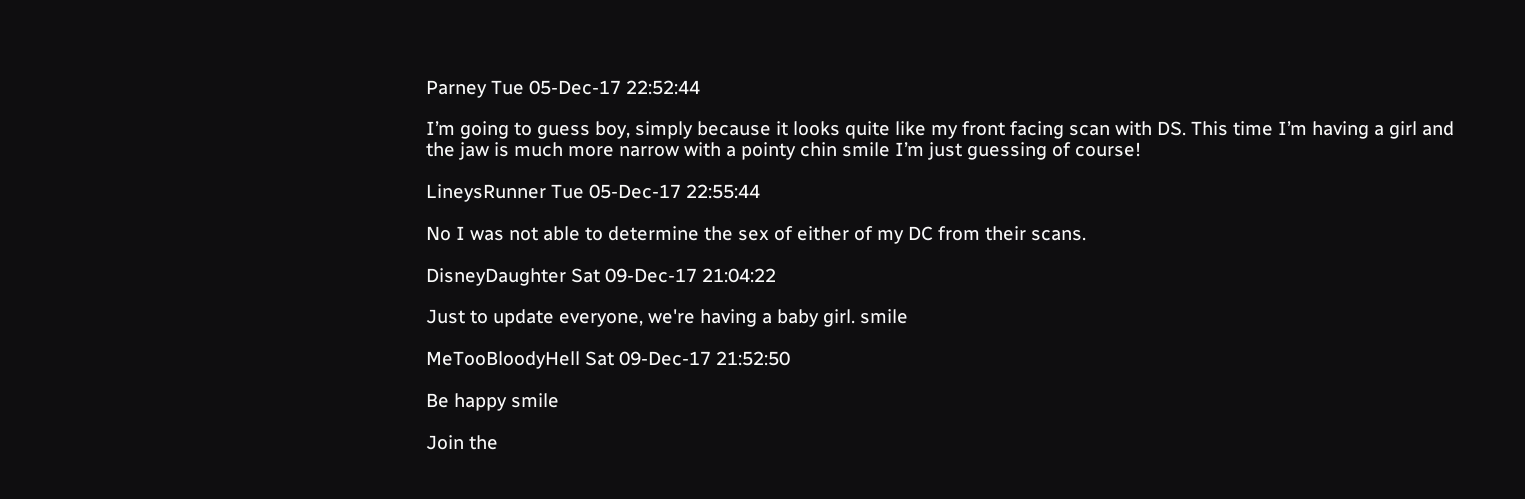Parney Tue 05-Dec-17 22:52:44

I’m going to guess boy, simply because it looks quite like my front facing scan with DS. This time I’m having a girl and the jaw is much more narrow with a pointy chin smile I’m just guessing of course!

LineysRunner Tue 05-Dec-17 22:55:44

No I was not able to determine the sex of either of my DC from their scans.

DisneyDaughter Sat 09-Dec-17 21:04:22

Just to update everyone, we're having a baby girl. smile

MeTooBloodyHell Sat 09-Dec-17 21:52:50

Be happy smile

Join the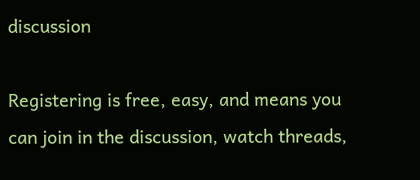discussion

Registering is free, easy, and means you can join in the discussion, watch threads,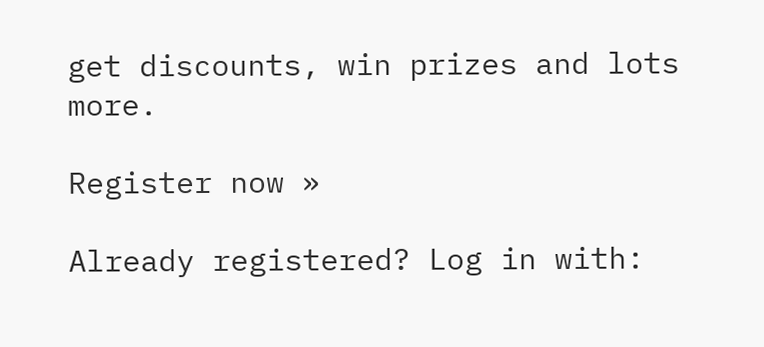get discounts, win prizes and lots more.

Register now »

Already registered? Log in with: